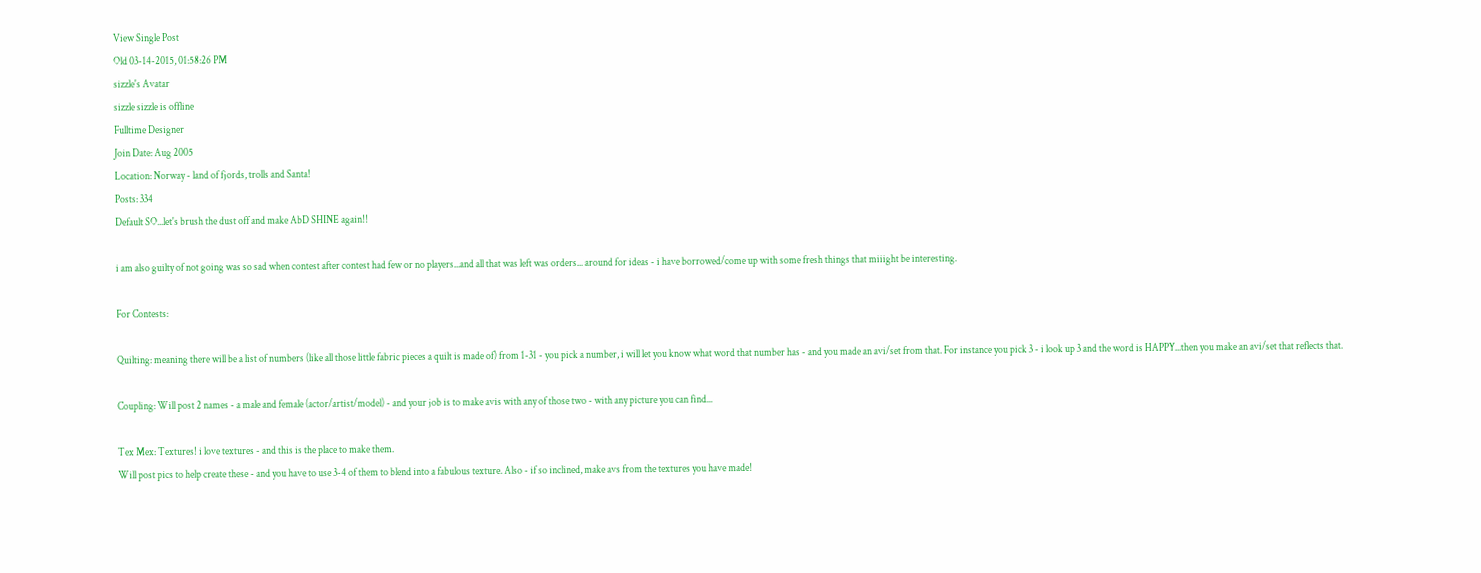View Single Post
Old 03-14-2015, 01:58:26 PM
sizzle's Avatar
sizzle sizzle is offline
Fulltime Designer
Join Date: Aug 2005
Location: Norway - land of fjords, trolls and Santa!
Posts: 334
Default SO...let's brush the dust off and make AbD SHINE again!!

i am also guilty of not going was so sad when contest after contest had few or no players...and all that was left was orders... around for ideas - i have borrowed/come up with some fresh things that miiight be interesting.

For Contests:

Quilting: meaning there will be a list of numbers (like all those little fabric pieces a quilt is made of) from 1-31 - you pick a number, i will let you know what word that number has - and you made an avi/set from that. For instance you pick 3 - i look up 3 and the word is HAPPY...then you make an avi/set that reflects that.

Coupling: Will post 2 names - a male and female (actor/artist/model) - and your job is to make avis with any of those two - with any picture you can find...

Tex Mex: Textures! i love textures - and this is the place to make them.
Will post pics to help create these - and you have to use 3-4 of them to blend into a fabulous texture. Also - if so inclined, make avs from the textures you have made!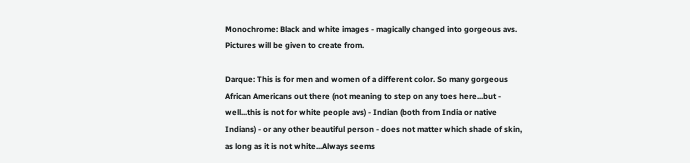Monochrome: Black and white images - magically changed into gorgeous avs. Pictures will be given to create from.

Darque: This is for men and women of a different color. So many gorgeous African Americans out there (not meaning to step on any toes here...but - well...this is not for white people avs) - Indian (both from India or native Indians) - or any other beautiful person - does not matter which shade of skin, as long as it is not white...Always seems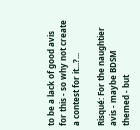to be a lack of good avis for this - so why not create a contest for it...?...

Risqué: For the naughtier avis - maybe BDSM themed - but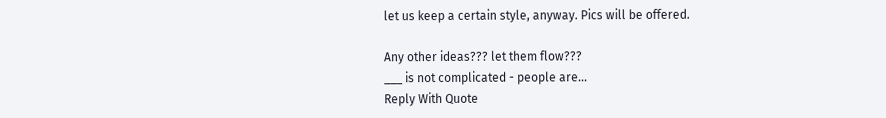let us keep a certain style, anyway. Pics will be offered.

Any other ideas??? let them flow???
___ is not complicated - people are...
Reply With Quote